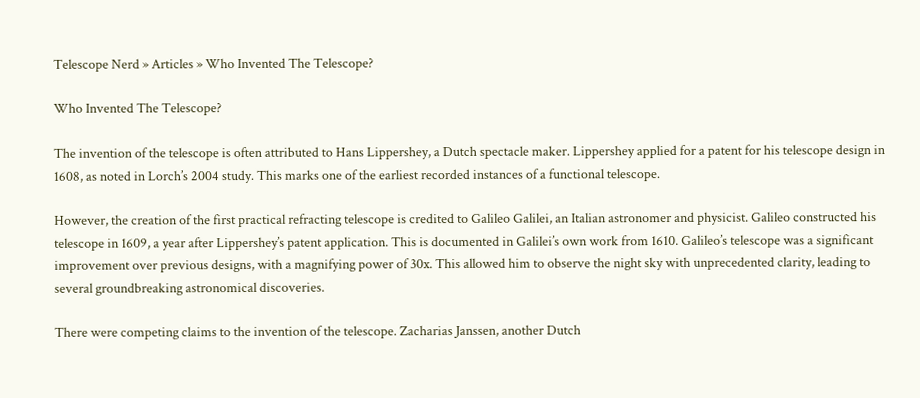Telescope Nerd » Articles » Who Invented The Telescope?

Who Invented The Telescope?

The invention of the telescope is often attributed to Hans Lippershey, a Dutch spectacle maker. Lippershey applied for a patent for his telescope design in 1608, as noted in Lorch’s 2004 study. This marks one of the earliest recorded instances of a functional telescope.

However, the creation of the first practical refracting telescope is credited to Galileo Galilei, an Italian astronomer and physicist. Galileo constructed his telescope in 1609, a year after Lippershey’s patent application. This is documented in Galilei’s own work from 1610. Galileo’s telescope was a significant improvement over previous designs, with a magnifying power of 30x. This allowed him to observe the night sky with unprecedented clarity, leading to several groundbreaking astronomical discoveries.

There were competing claims to the invention of the telescope. Zacharias Janssen, another Dutch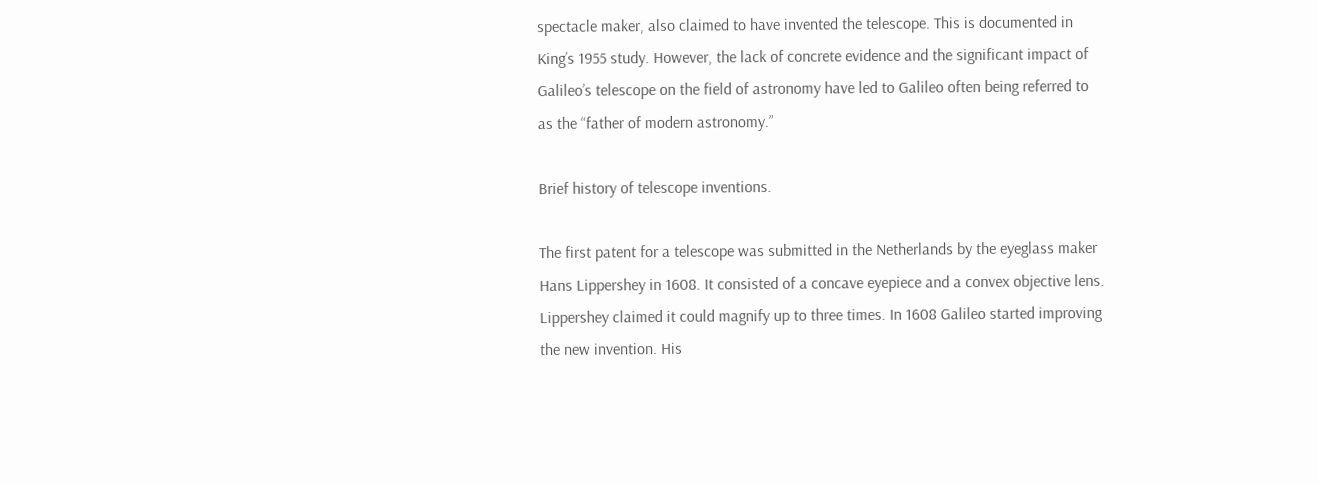spectacle maker, also claimed to have invented the telescope. This is documented in King’s 1955 study. However, the lack of concrete evidence and the significant impact of Galileo’s telescope on the field of astronomy have led to Galileo often being referred to as the “father of modern astronomy.”

Brief history of telescope inventions.

The first patent for a telescope was submitted in the Netherlands by the eyeglass maker Hans Lippershey in 1608. It consisted of a concave eyepiece and a convex objective lens. Lippershey claimed it could magnify up to three times. In 1608 Galileo started improving the new invention. His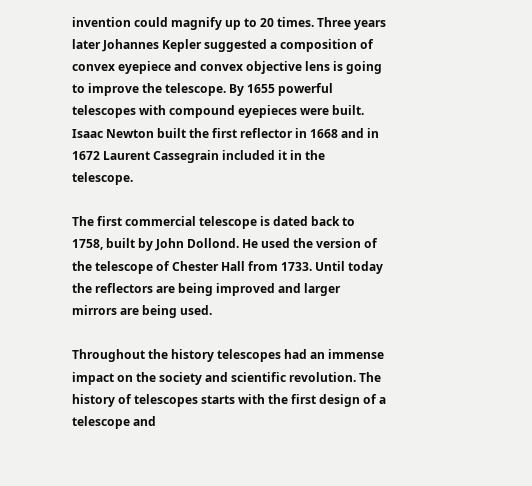invention could magnify up to 20 times. Three years later Johannes Kepler suggested a composition of convex eyepiece and convex objective lens is going to improve the telescope. By 1655 powerful telescopes with compound eyepieces were built. Isaac Newton built the first reflector in 1668 and in 1672 Laurent Cassegrain included it in the telescope.

The first commercial telescope is dated back to 1758, built by John Dollond. He used the version of the telescope of Chester Hall from 1733. Until today the reflectors are being improved and larger mirrors are being used.

Throughout the history telescopes had an immense impact on the society and scientific revolution. The history of telescopes starts with the first design of a telescope and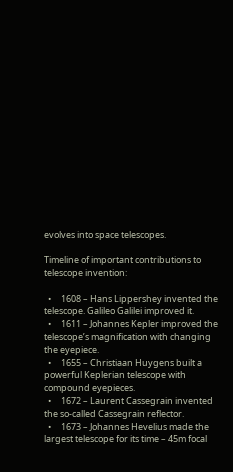evolves into space telescopes.

Timeline of important contributions to telescope invention:

  •     1608 – Hans Lippershey invented the telescope. Galileo Galilei improved it.
  •     1611 – Johannes Kepler improved the telescope’s magnification with changing the eyepiece.
  •     1655 – Christiaan Huygens built a powerful Keplerian telescope with compound eyepieces.
  •     1672 – Laurent Cassegrain invented the so-called Cassegrain reflector.
  •     1673 – Johannes Hevelius made the largest telescope for its time – 45m focal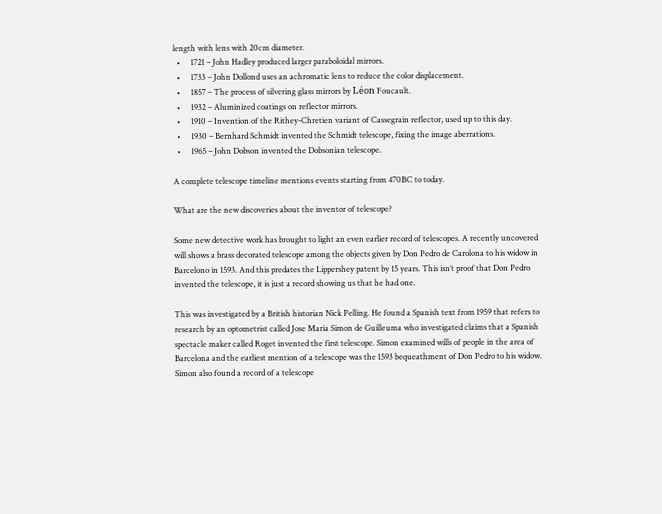length with lens with 20cm diameter.
  •     1721 – John Hadley produced larger paraboloidal mirrors.
  •     1733 – John Dollond uses an achromatic lens to reduce the color displacement.
  •     1857 – The process of silvering glass mirrors by Léon Foucault.
  •     1932 – Aluminized coatings on reflector mirrors.
  •     1910 – Invention of the Rithey-Chretien variant of Cassegrain reflector, used up to this day.
  •     1930 – Bernhard Schmidt invented the Schmidt telescope, fixing the image aberrations.
  •     1965 – John Dobson invented the Dobsonian telescope.

A complete telescope timeline mentions events starting from 470BC to today.

What are the new discoveries about the inventor of telescope?

Some new detective work has brought to light an even earlier record of telescopes. A recently uncovered will shows a brass decorated telescope among the objects given by Don Pedro de Carolona to his widow in Barcelono in 1593. And this predates the Lippershey patent by 15 years. This isn’t proof that Don Pedro invented the telescope, it is just a record showing us that he had one.

This was investigated by a British historian Nick Pelling. He found a Spanish text from 1959 that refers to research by an optometrist called Jose Maria Simon de Guilleuma who investigated claims that a Spanish spectacle maker called Roget invented the first telescope. Simon examined wills of people in the area of Barcelona and the earliest mention of a telescope was the 1593 bequeathment of Don Pedro to his widow. Simon also found a record of a telescope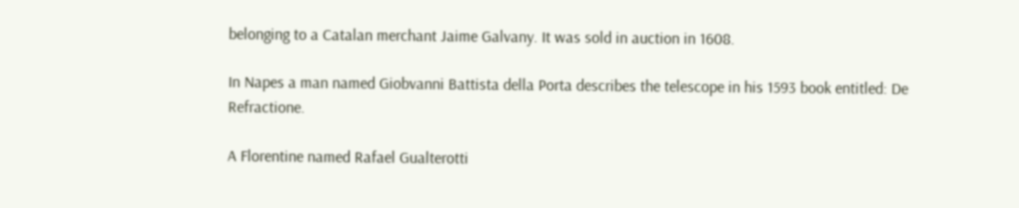belonging to a Catalan merchant Jaime Galvany. It was sold in auction in 1608.

In Napes a man named Giobvanni Battista della Porta describes the telescope in his 1593 book entitled: De Refractione.

A Florentine named Rafael Gualterotti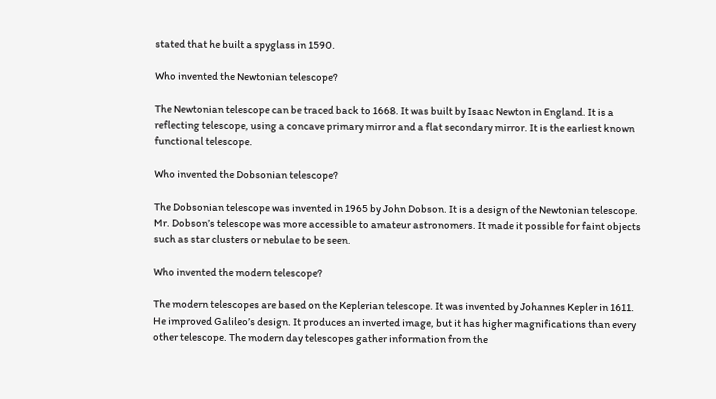stated that he built a spyglass in 1590.

Who invented the Newtonian telescope?

The Newtonian telescope can be traced back to 1668. It was built by Isaac Newton in England. It is a reflecting telescope, using a concave primary mirror and a flat secondary mirror. It is the earliest known functional telescope.

Who invented the Dobsonian telescope?

The Dobsonian telescope was invented in 1965 by John Dobson. It is a design of the Newtonian telescope. Mr. Dobson’s telescope was more accessible to amateur astronomers. It made it possible for faint objects such as star clusters or nebulae to be seen.

Who invented the modern telescope?

The modern telescopes are based on the Keplerian telescope. It was invented by Johannes Kepler in 1611. He improved Galileo’s design. It produces an inverted image, but it has higher magnifications than every other telescope. The modern day telescopes gather information from the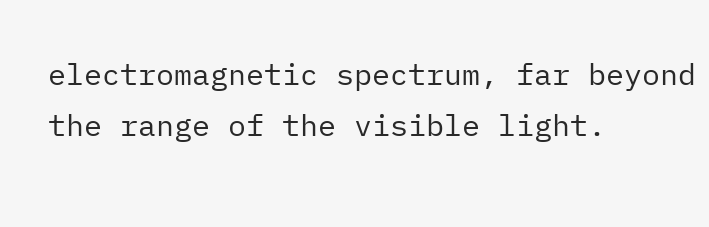electromagnetic spectrum, far beyond the range of the visible light.